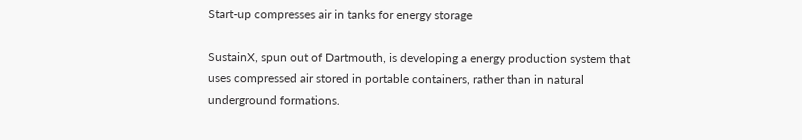Start-up compresses air in tanks for energy storage

SustainX, spun out of Dartmouth, is developing a energy production system that uses compressed air stored in portable containers, rather than in natural underground formations.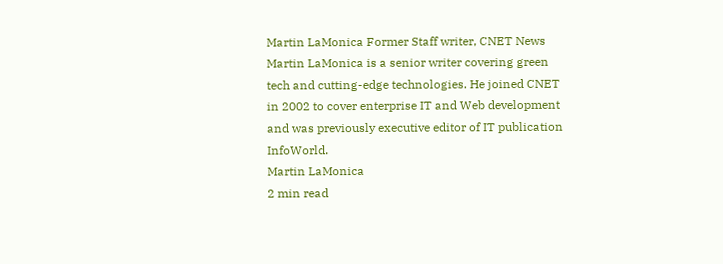Martin LaMonica Former Staff writer, CNET News
Martin LaMonica is a senior writer covering green tech and cutting-edge technologies. He joined CNET in 2002 to cover enterprise IT and Web development and was previously executive editor of IT publication InfoWorld.
Martin LaMonica
2 min read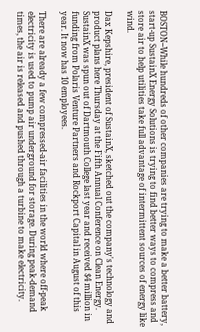BOSTON--While hundreds of other companies are trying to make a better battery, start-up SustainX Energy Solutions is trying to find better ways to compress and store air to help utilities take full advantage of intermittent sources of energy like wind.

Dax Kepshire, president of SustainX, sketched out the company's technology and product plans here Thursday at the Fifth Annual Conference on Clean Energy. SustainX was spun out of Dartmouth College last year and received $4 million in funding from Polaris Venture Partners and Rockport Capital in August of this year. It now has 10 employees.

There are already a few compressed-air facilities in the world where off-peak electricity is used to pump air underground for storage. During peak-demand times, the air is released and pushed through a turbine to make electricity.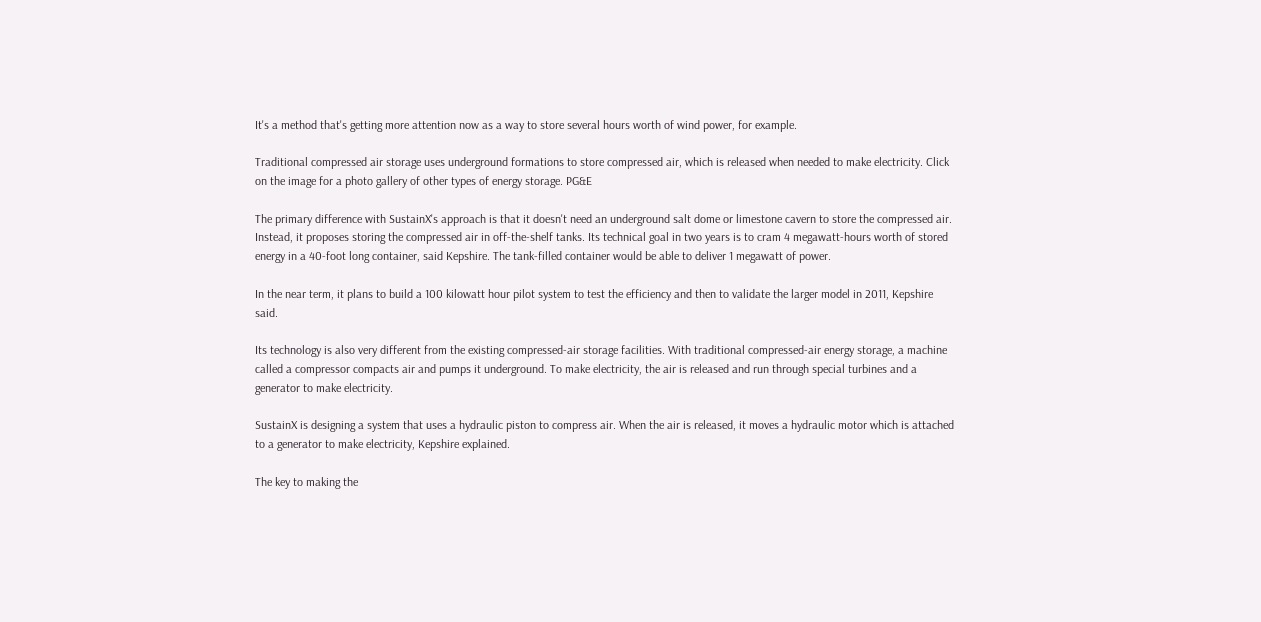It's a method that's getting more attention now as a way to store several hours worth of wind power, for example.

Traditional compressed air storage uses underground formations to store compressed air, which is released when needed to make electricity. Click on the image for a photo gallery of other types of energy storage. PG&E

The primary difference with SustainX's approach is that it doesn't need an underground salt dome or limestone cavern to store the compressed air. Instead, it proposes storing the compressed air in off-the-shelf tanks. Its technical goal in two years is to cram 4 megawatt-hours worth of stored energy in a 40-foot long container, said Kepshire. The tank-filled container would be able to deliver 1 megawatt of power.

In the near term, it plans to build a 100 kilowatt hour pilot system to test the efficiency and then to validate the larger model in 2011, Kepshire said.

Its technology is also very different from the existing compressed-air storage facilities. With traditional compressed-air energy storage, a machine called a compressor compacts air and pumps it underground. To make electricity, the air is released and run through special turbines and a generator to make electricity.

SustainX is designing a system that uses a hydraulic piston to compress air. When the air is released, it moves a hydraulic motor which is attached to a generator to make electricity, Kepshire explained.

The key to making the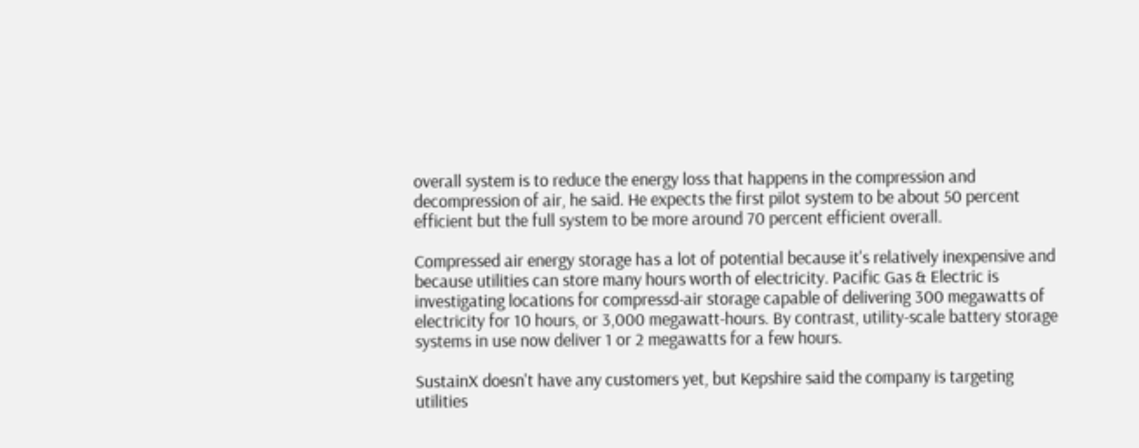overall system is to reduce the energy loss that happens in the compression and decompression of air, he said. He expects the first pilot system to be about 50 percent efficient but the full system to be more around 70 percent efficient overall.

Compressed air energy storage has a lot of potential because it's relatively inexpensive and because utilities can store many hours worth of electricity. Pacific Gas & Electric is investigating locations for compressd-air storage capable of delivering 300 megawatts of electricity for 10 hours, or 3,000 megawatt-hours. By contrast, utility-scale battery storage systems in use now deliver 1 or 2 megawatts for a few hours.

SustainX doesn't have any customers yet, but Kepshire said the company is targeting utilities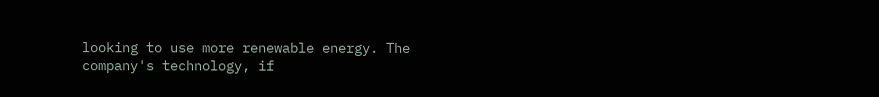looking to use more renewable energy. The company's technology, if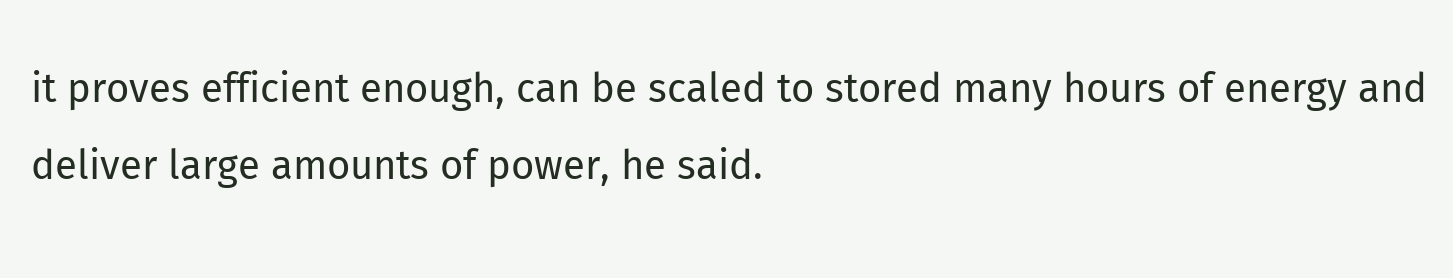it proves efficient enough, can be scaled to stored many hours of energy and deliver large amounts of power, he said.